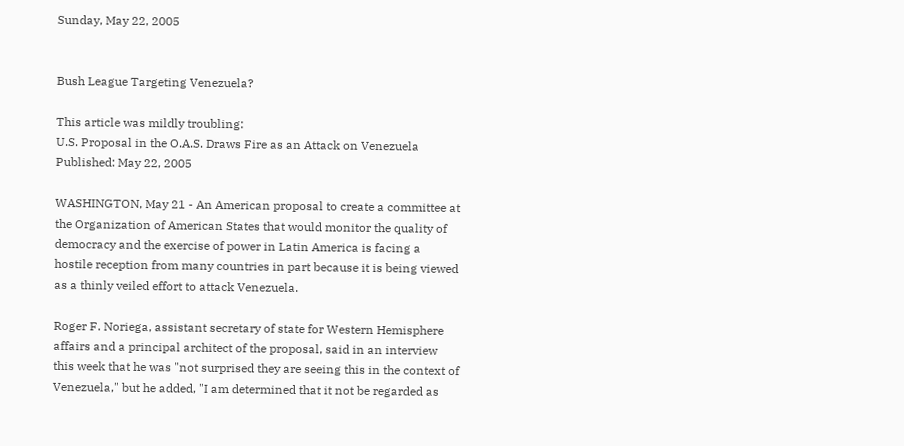Sunday, May 22, 2005


Bush League Targeting Venezuela?

This article was mildly troubling:
U.S. Proposal in the O.A.S. Draws Fire as an Attack on Venezuela
Published: May 22, 2005

WASHINGTON, May 21 - An American proposal to create a committee at the Organization of American States that would monitor the quality of democracy and the exercise of power in Latin America is facing a hostile reception from many countries in part because it is being viewed as a thinly veiled effort to attack Venezuela.

Roger F. Noriega, assistant secretary of state for Western Hemisphere affairs and a principal architect of the proposal, said in an interview this week that he was "not surprised they are seeing this in the context of Venezuela," but he added, "I am determined that it not be regarded as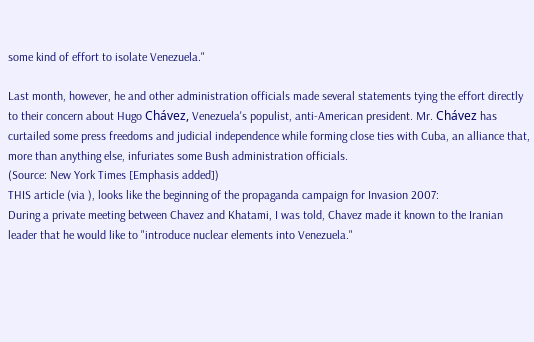some kind of effort to isolate Venezuela."

Last month, however, he and other administration officials made several statements tying the effort directly to their concern about Hugo Chávez, Venezuela's populist, anti-American president. Mr. Chávez has curtailed some press freedoms and judicial independence while forming close ties with Cuba, an alliance that, more than anything else, infuriates some Bush administration officials.
(Source: New York Times [Emphasis added])
THIS article (via ), looks like the beginning of the propaganda campaign for Invasion 2007:
During a private meeting between Chavez and Khatami, I was told, Chavez made it known to the Iranian leader that he would like to "introduce nuclear elements into Venezuela."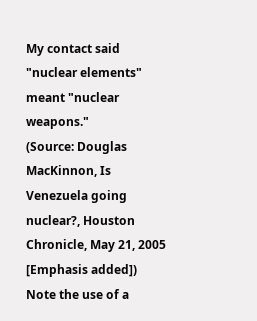My contact said "nuclear elements" meant "nuclear weapons."
(Source: Douglas MacKinnon, Is Venezuela going nuclear?, Houston Chronicle, May 21, 2005 [Emphasis added])
Note the use of a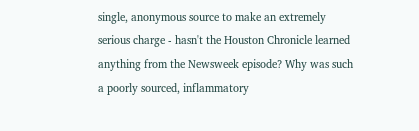single, anonymous source to make an extremely serious charge - hasn't the Houston Chronicle learned anything from the Newsweek episode? Why was such a poorly sourced, inflammatory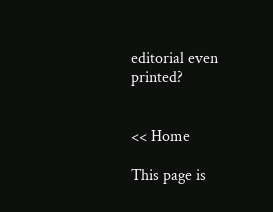editorial even printed?


<< Home

This page is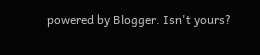powered by Blogger. Isn't yours?